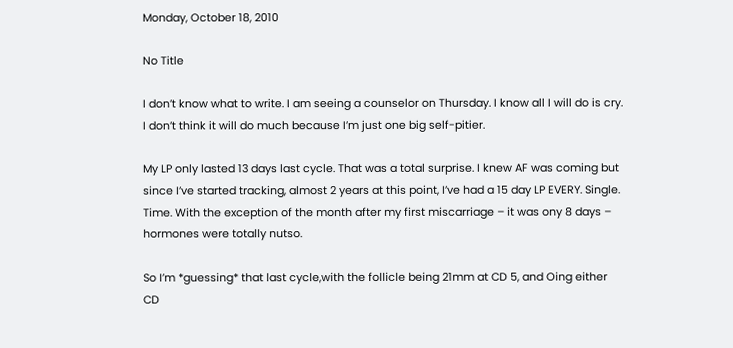Monday, October 18, 2010

No Title

I don’t know what to write. I am seeing a counselor on Thursday. I know all I will do is cry. I don’t think it will do much because I’m just one big self-pitier.

My LP only lasted 13 days last cycle. That was a total surprise. I knew AF was coming but since I’ve started tracking, almost 2 years at this point, I’ve had a 15 day LP EVERY. Single. Time. With the exception of the month after my first miscarriage – it was ony 8 days – hormones were totally nutso.

So I’m *guessing* that last cycle,with the follicle being 21mm at CD 5, and Oing either CD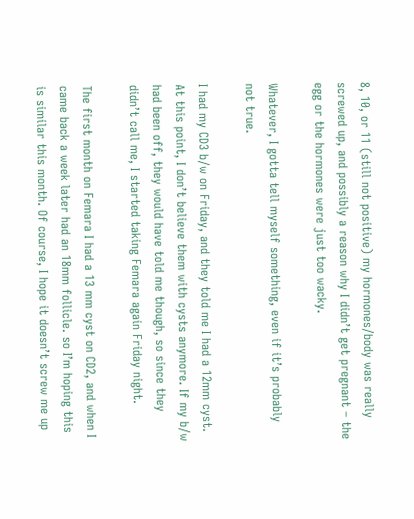8, 10, or 11 (still not positive) my hormones/body was really screwed up, and possibly a reason why I didn’t get pregnant – the egg or the hormones were just too wacky.

Whatever, I gotta tell myself something, even if it’s probably not true.

I had my CD3 b/w on Friday, and they told me I had a 12mm cyst. At this point, I don’t believe them with cysts anymore. If my b/w had been off, they would have told me though, so since they didn’t call me, I started taking Femara again Friday night.

The first month on Femara I had a 13 mm cyst on CD2, and when I came back a week later had an 18mm follicle. so I’m hoping this is similar this month. Of course, I hope it doesn’t screw me up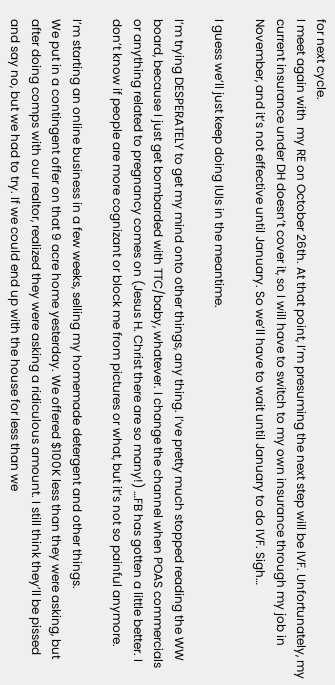for next cycle.
I meet again with  my RE on October 26th. At that point, I’m presuming the next step will be IVF. Unfortunately, my current insurance under DH doesn’t cover it, so I will have to switch to my own insurance through my job in November, and it’s not effective until January. So we’ll have to wait until January to do IVF. Sigh…

I guess we’ll just keep doing IUIs in the meantime.

I’m trying DESPERATELY to get my mind onto other things, any thing. I’ve pretty much stopped reading the WW board, because I just get bombarded with TTC/baby, whatever. I change the channel when POAS commercials or anything related to pregnancy comes on (Jesus H. Christ there are so many!) …FB has gotten a little better. I don’t know if people are more cognizant or block me from pictures or what, but it’s not so painful anymore.

I’m starting an online business in a few weeks, selling my homemade detergent and other things.
We put in a contingent offer on that 9 acre home yesterday. We offered $100K less than they were asking, but after doing comps with our realtor, realized they were asking a ridiculous amount. I still think they’ll be pissed and say no, but we had to try. If we could end up with the house for less than we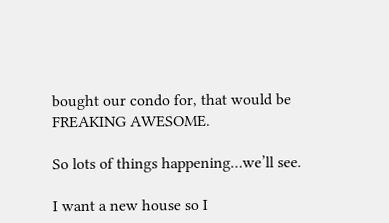bought our condo for, that would be FREAKING AWESOME.

So lots of things happening…we’ll see.

I want a new house so I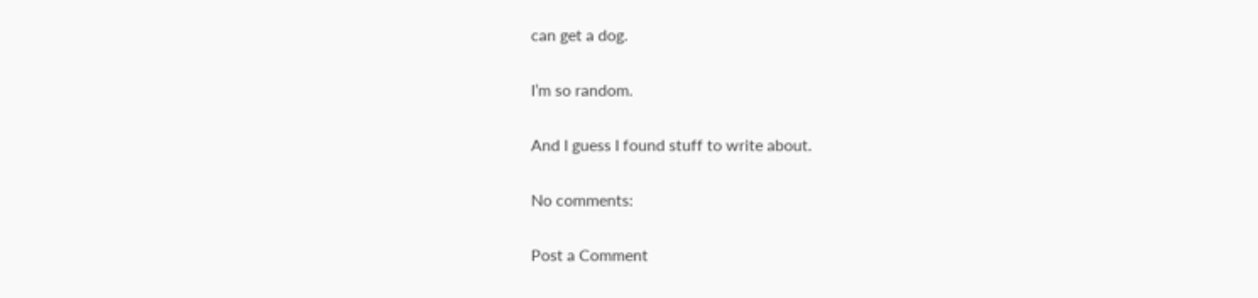can get a dog.

I’m so random.

And I guess I found stuff to write about.

No comments:

Post a Comment